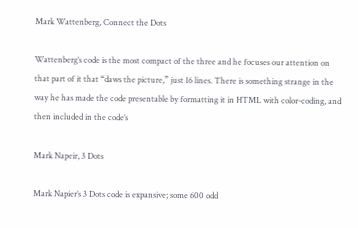Mark Wattenberg, Connect the Dots

Wattenberg’s code is the most compact of the three and he focuses our attention on that part of it that “daws the picture,” just 16 lines. There is something strange in the way he has made the code presentable by formatting it in HTML with color-coding, and then included in the code’s

Mark Napeir, 3 Dots

Mark Napier’s 3 Dots code is expansive; some 600 odd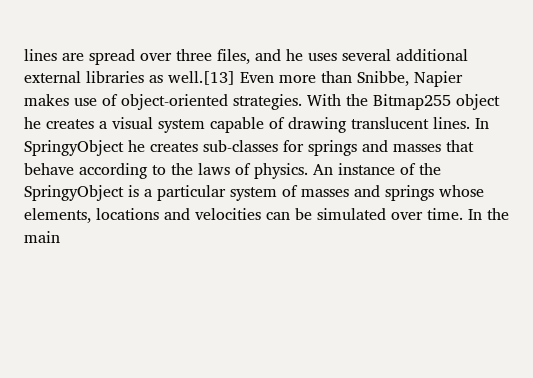lines are spread over three files, and he uses several additional external libraries as well.[13] Even more than Snibbe, Napier makes use of object-oriented strategies. With the Bitmap255 object he creates a visual system capable of drawing translucent lines. In SpringyObject he creates sub-classes for springs and masses that behave according to the laws of physics. An instance of the SpringyObject is a particular system of masses and springs whose elements, locations and velocities can be simulated over time. In the main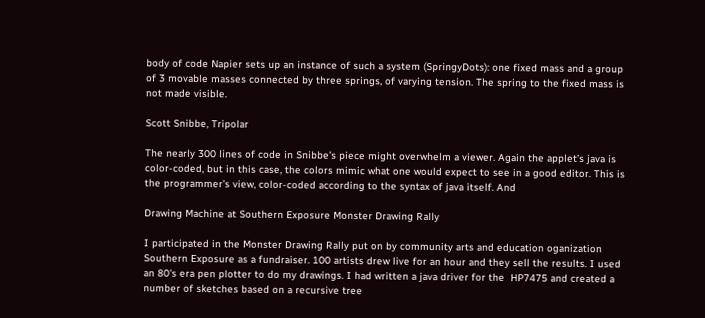body of code Napier sets up an instance of such a system (SpringyDots): one fixed mass and a group of 3 movable masses connected by three springs, of varying tension. The spring to the fixed mass is not made visible.

Scott Snibbe, Tripolar

The nearly 300 lines of code in Snibbe’s piece might overwhelm a viewer. Again the applet’s java is color-coded, but in this case, the colors mimic what one would expect to see in a good editor. This is the programmer’s view, color-coded according to the syntax of java itself. And

Drawing Machine at Southern Exposure Monster Drawing Rally

I participated in the Monster Drawing Rally put on by community arts and education oganization Southern Exposure as a fundraiser. 100 artists drew live for an hour and they sell the results. I used an 80's era pen plotter to do my drawings. I had written a java driver for the  HP7475 and created a number of sketches based on a recursive tree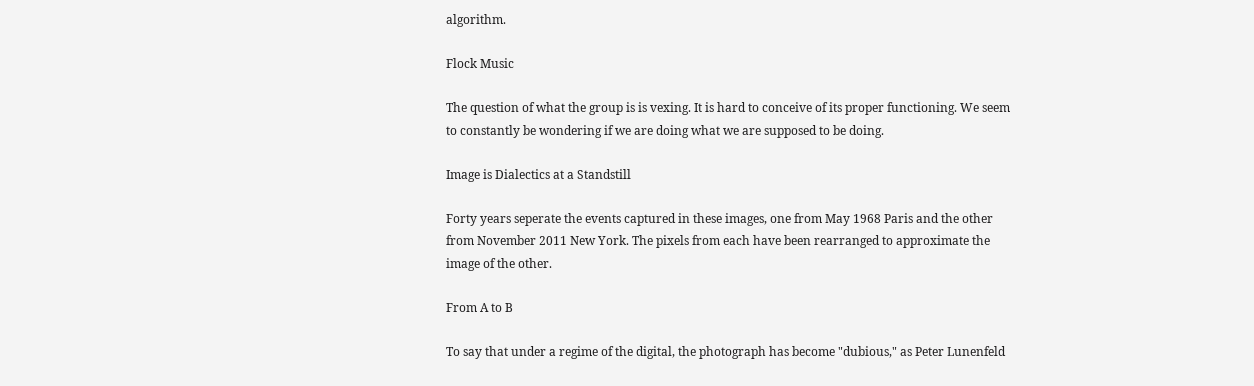algorithm.

Flock Music

The question of what the group is is vexing. It is hard to conceive of its proper functioning. We seem to constantly be wondering if we are doing what we are supposed to be doing.

Image is Dialectics at a Standstill

Forty years seperate the events captured in these images, one from May 1968 Paris and the other from November 2011 New York. The pixels from each have been rearranged to approximate the image of the other.

From A to B

To say that under a regime of the digital, the photograph has become "dubious," as Peter Lunenfeld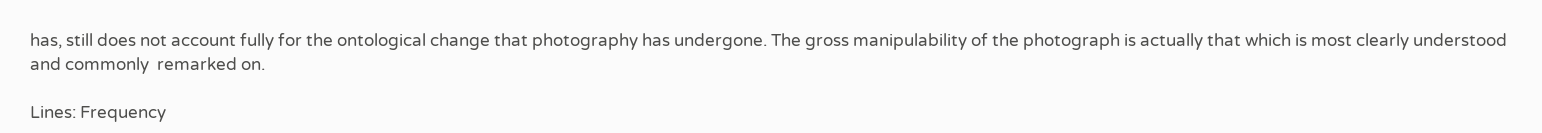has, still does not account fully for the ontological change that photography has undergone. The gross manipulability of the photograph is actually that which is most clearly understood and commonly  remarked on.

Lines: Frequency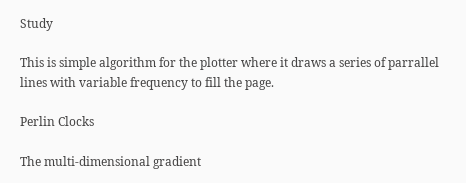Study

This is simple algorithm for the plotter where it draws a series of parrallel lines with variable frequency to fill the page.

Perlin Clocks

The multi-dimensional gradient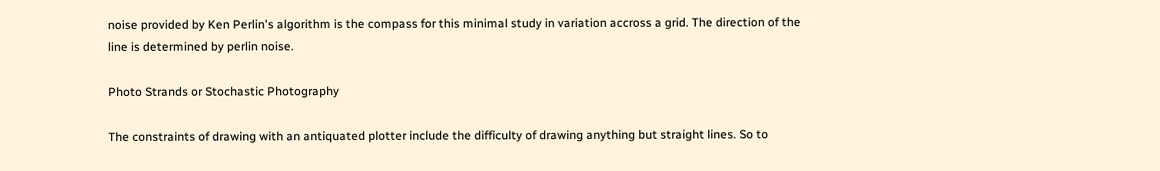noise provided by Ken Perlin's algorithm is the compass for this minimal study in variation accross a grid. The direction of the line is determined by perlin noise.

Photo Strands or Stochastic Photography

The constraints of drawing with an antiquated plotter include the difficulty of drawing anything but straight lines. So to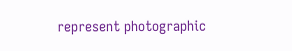represent photographic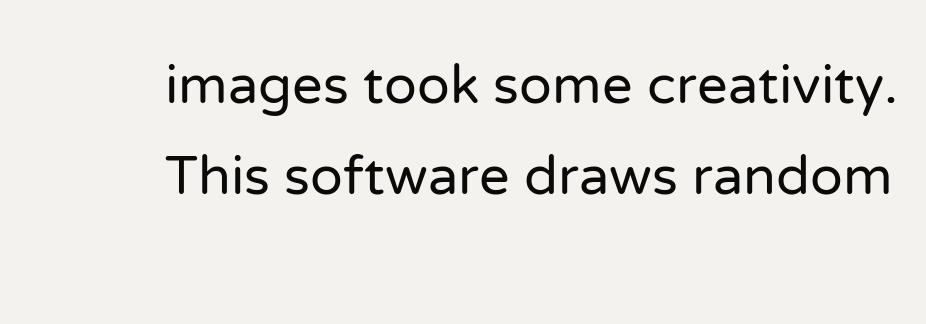images took some creativity. This software draws random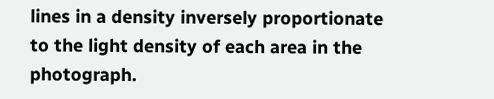lines in a density inversely proportionate to the light density of each area in the photograph.